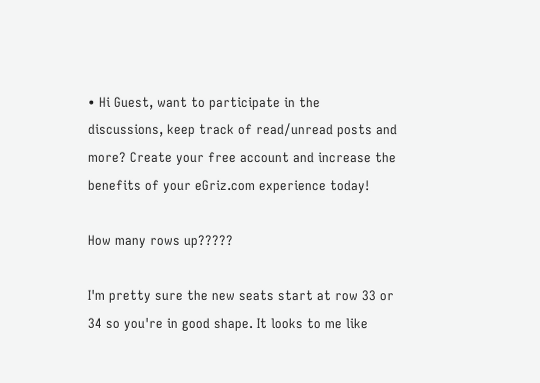• Hi Guest, want to participate in the discussions, keep track of read/unread posts and more? Create your free account and increase the benefits of your eGriz.com experience today!

How many rows up?????

I'm pretty sure the new seats start at row 33 or 34 so you're in good shape. It looks to me like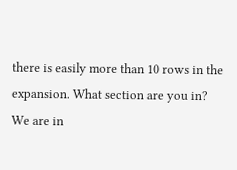there is easily more than 10 rows in the expansion. What section are you in?
We are in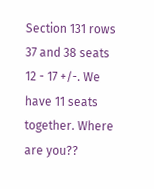Section 131 rows 37 and 38 seats 12 - 17 +/-. We have 11 seats together. Where are you??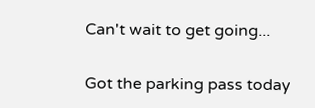Can't wait to get going...

Got the parking pass today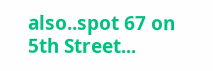also..spot 67 on 5th Street...